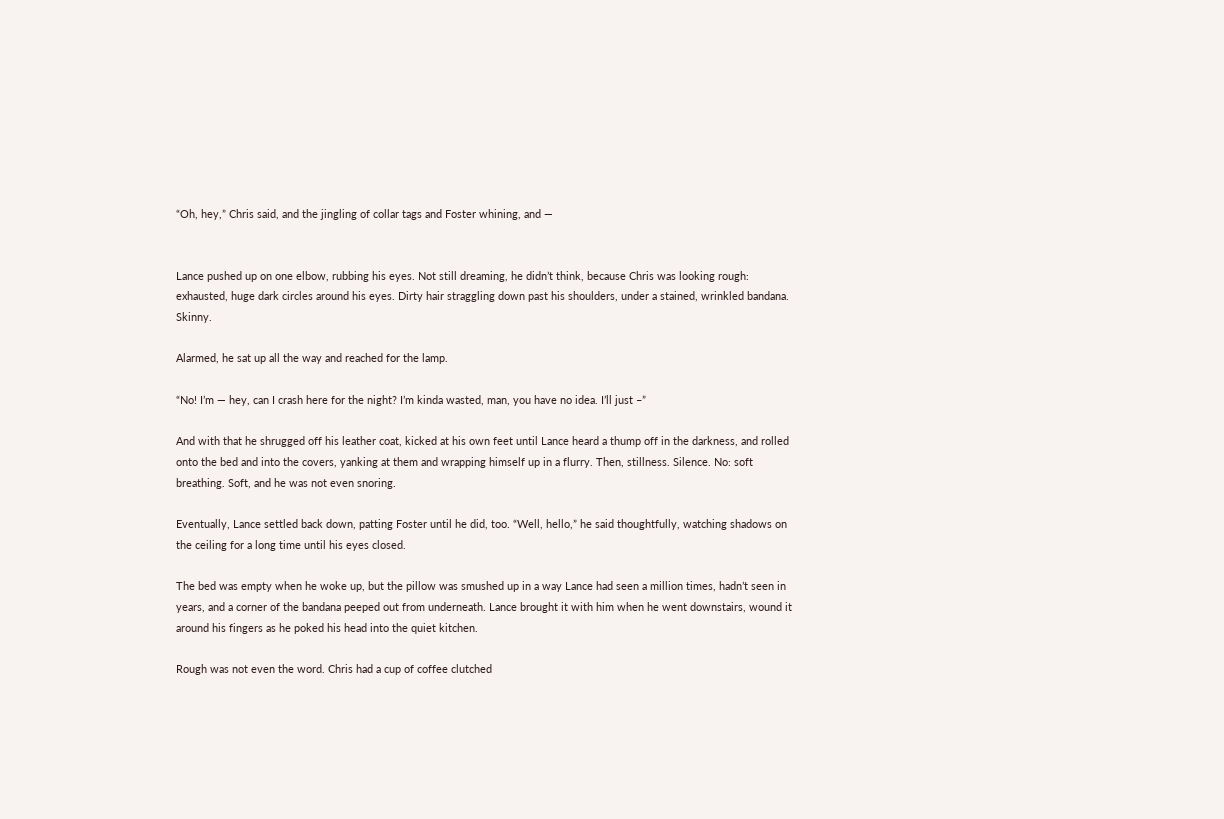“Oh, hey,” Chris said, and the jingling of collar tags and Foster whining, and —


Lance pushed up on one elbow, rubbing his eyes. Not still dreaming, he didn’t think, because Chris was looking rough: exhausted, huge dark circles around his eyes. Dirty hair straggling down past his shoulders, under a stained, wrinkled bandana. Skinny.

Alarmed, he sat up all the way and reached for the lamp.

“No! I’m — hey, can I crash here for the night? I’m kinda wasted, man, you have no idea. I’ll just –”

And with that he shrugged off his leather coat, kicked at his own feet until Lance heard a thump off in the darkness, and rolled onto the bed and into the covers, yanking at them and wrapping himself up in a flurry. Then, stillness. Silence. No: soft breathing. Soft, and he was not even snoring.

Eventually, Lance settled back down, patting Foster until he did, too. “Well, hello,” he said thoughtfully, watching shadows on the ceiling for a long time until his eyes closed.

The bed was empty when he woke up, but the pillow was smushed up in a way Lance had seen a million times, hadn’t seen in years, and a corner of the bandana peeped out from underneath. Lance brought it with him when he went downstairs, wound it around his fingers as he poked his head into the quiet kitchen.

Rough was not even the word. Chris had a cup of coffee clutched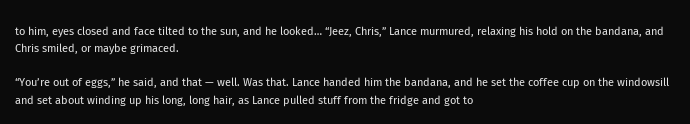to him, eyes closed and face tilted to the sun, and he looked… “Jeez, Chris,” Lance murmured, relaxing his hold on the bandana, and Chris smiled, or maybe grimaced.

“You’re out of eggs,” he said, and that — well. Was that. Lance handed him the bandana, and he set the coffee cup on the windowsill and set about winding up his long, long hair, as Lance pulled stuff from the fridge and got to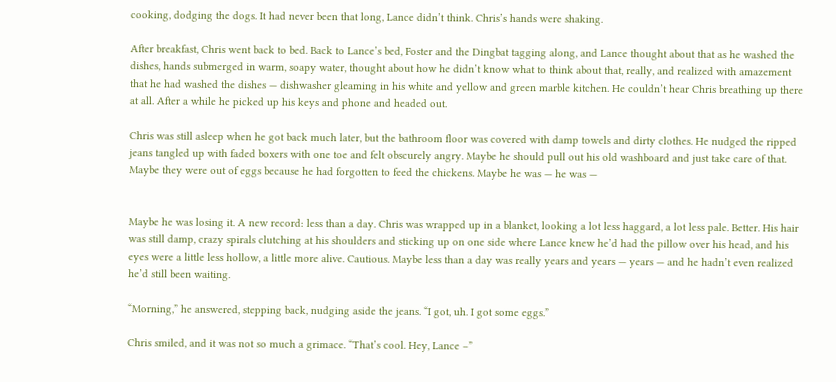cooking, dodging the dogs. It had never been that long, Lance didn’t think. Chris’s hands were shaking.

After breakfast, Chris went back to bed. Back to Lance’s bed, Foster and the Dingbat tagging along, and Lance thought about that as he washed the dishes, hands submerged in warm, soapy water, thought about how he didn’t know what to think about that, really, and realized with amazement that he had washed the dishes — dishwasher gleaming in his white and yellow and green marble kitchen. He couldn’t hear Chris breathing up there at all. After a while he picked up his keys and phone and headed out.

Chris was still asleep when he got back much later, but the bathroom floor was covered with damp towels and dirty clothes. He nudged the ripped jeans tangled up with faded boxers with one toe and felt obscurely angry. Maybe he should pull out his old washboard and just take care of that. Maybe they were out of eggs because he had forgotten to feed the chickens. Maybe he was — he was —


Maybe he was losing it. A new record: less than a day. Chris was wrapped up in a blanket, looking a lot less haggard, a lot less pale. Better. His hair was still damp, crazy spirals clutching at his shoulders and sticking up on one side where Lance knew he’d had the pillow over his head, and his eyes were a little less hollow, a little more alive. Cautious. Maybe less than a day was really years and years — years — and he hadn’t even realized he’d still been waiting.

“Morning,” he answered, stepping back, nudging aside the jeans. “I got, uh. I got some eggs.”

Chris smiled, and it was not so much a grimace. “That’s cool. Hey, Lance –”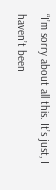“I’m sorry about all this. It’s just, I haven’t been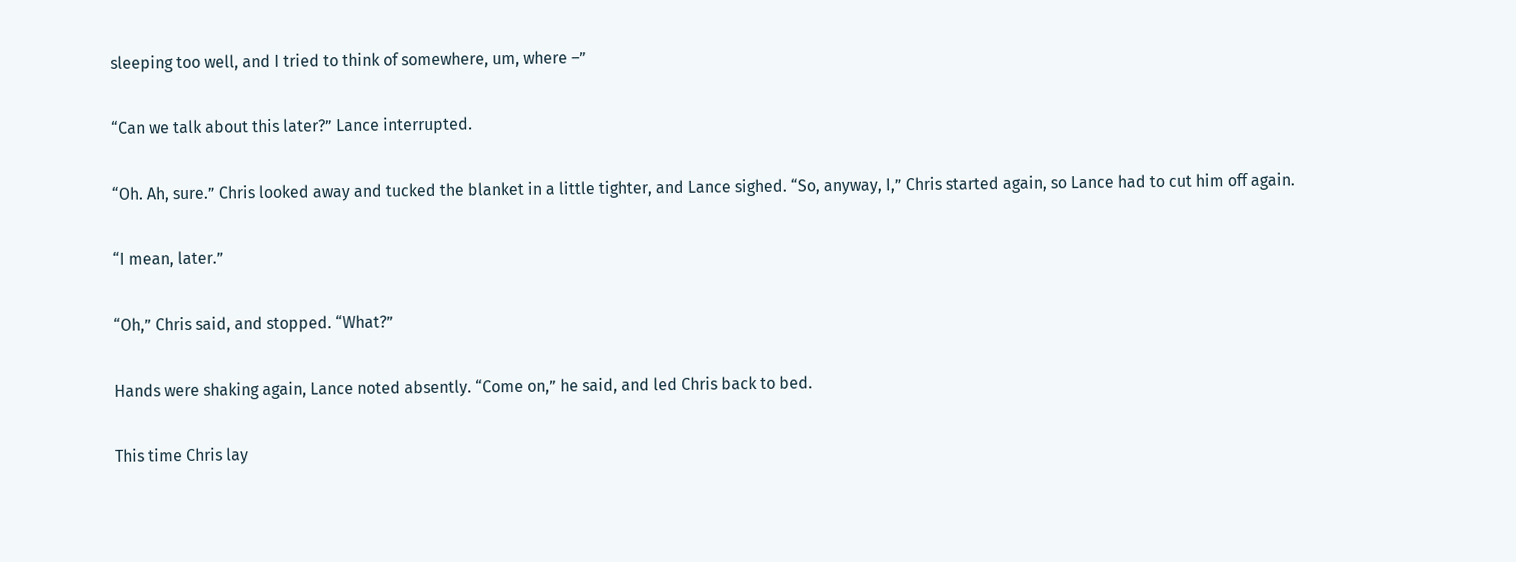sleeping too well, and I tried to think of somewhere, um, where –”

“Can we talk about this later?” Lance interrupted.

“Oh. Ah, sure.” Chris looked away and tucked the blanket in a little tighter, and Lance sighed. “So, anyway, I,” Chris started again, so Lance had to cut him off again.

“I mean, later.”

“Oh,” Chris said, and stopped. “What?”

Hands were shaking again, Lance noted absently. “Come on,” he said, and led Chris back to bed.

This time Chris lay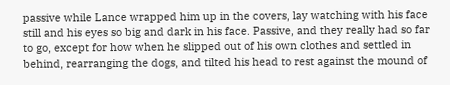passive while Lance wrapped him up in the covers, lay watching with his face still and his eyes so big and dark in his face. Passive, and they really had so far to go, except for how when he slipped out of his own clothes and settled in behind, rearranging the dogs, and tilted his head to rest against the mound of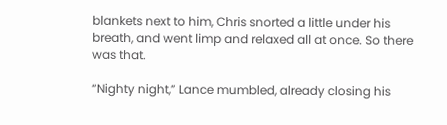blankets next to him, Chris snorted a little under his breath, and went limp and relaxed all at once. So there was that.

“Nighty night,” Lance mumbled, already closing his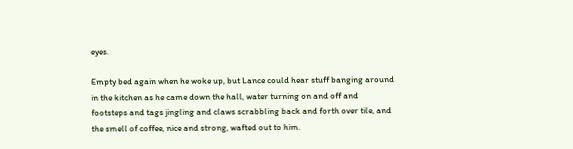eyes.

Empty bed again when he woke up, but Lance could hear stuff banging around in the kitchen as he came down the hall, water turning on and off and footsteps and tags jingling and claws scrabbling back and forth over tile, and the smell of coffee, nice and strong, wafted out to him.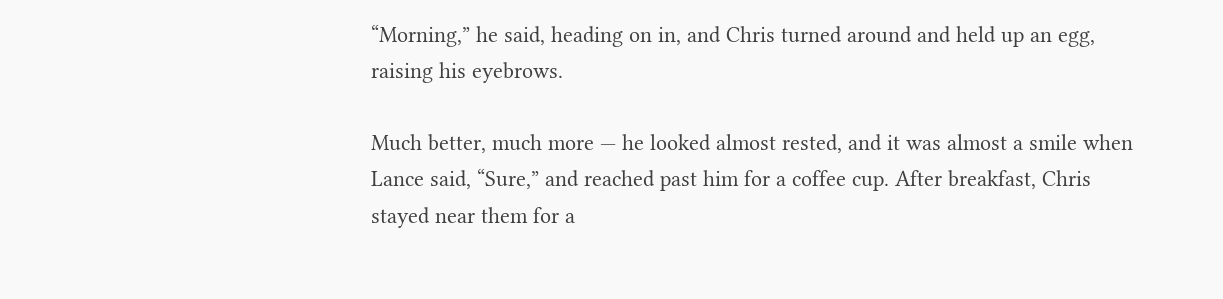“Morning,” he said, heading on in, and Chris turned around and held up an egg, raising his eyebrows.

Much better, much more — he looked almost rested, and it was almost a smile when Lance said, “Sure,” and reached past him for a coffee cup. After breakfast, Chris stayed near them for a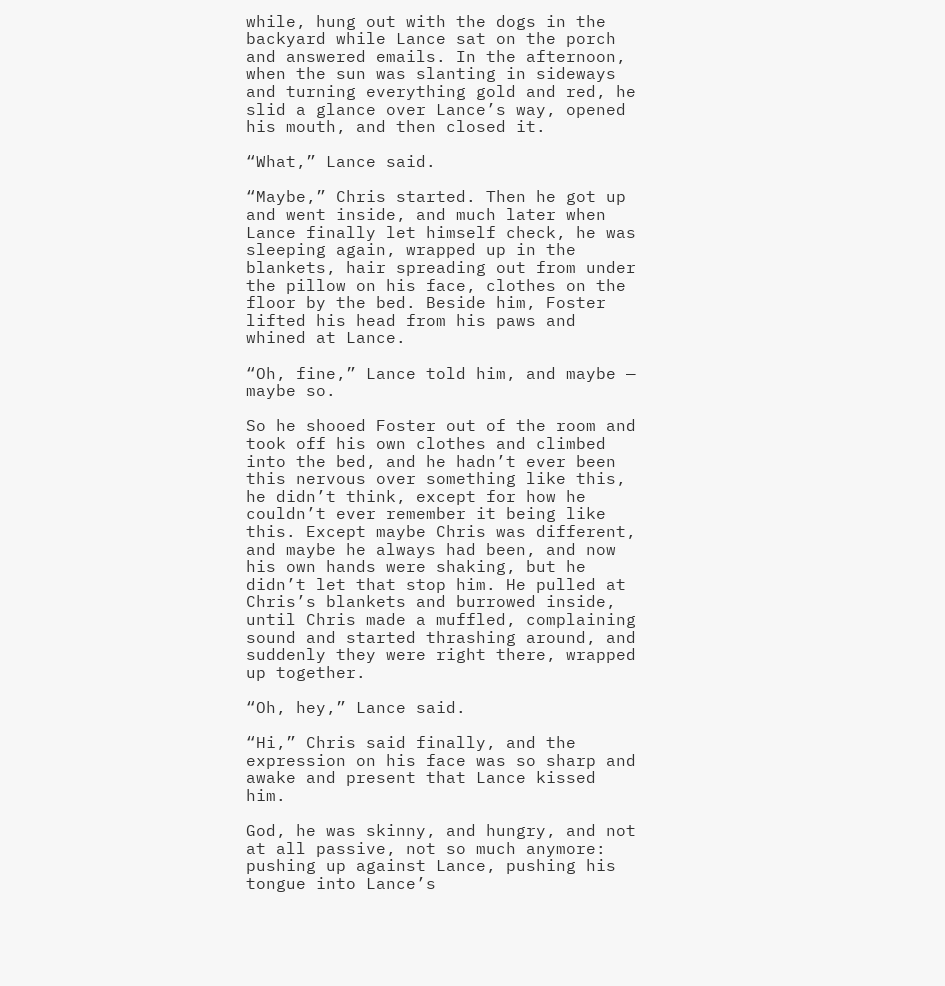while, hung out with the dogs in the backyard while Lance sat on the porch and answered emails. In the afternoon, when the sun was slanting in sideways and turning everything gold and red, he slid a glance over Lance’s way, opened his mouth, and then closed it.

“What,” Lance said.

“Maybe,” Chris started. Then he got up and went inside, and much later when Lance finally let himself check, he was sleeping again, wrapped up in the blankets, hair spreading out from under the pillow on his face, clothes on the floor by the bed. Beside him, Foster lifted his head from his paws and whined at Lance.

“Oh, fine,” Lance told him, and maybe — maybe so.

So he shooed Foster out of the room and took off his own clothes and climbed into the bed, and he hadn’t ever been this nervous over something like this, he didn’t think, except for how he couldn’t ever remember it being like this. Except maybe Chris was different, and maybe he always had been, and now his own hands were shaking, but he didn’t let that stop him. He pulled at Chris’s blankets and burrowed inside, until Chris made a muffled, complaining sound and started thrashing around, and suddenly they were right there, wrapped up together.

“Oh, hey,” Lance said.

“Hi,” Chris said finally, and the expression on his face was so sharp and awake and present that Lance kissed him.

God, he was skinny, and hungry, and not at all passive, not so much anymore: pushing up against Lance, pushing his tongue into Lance’s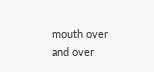mouth over and over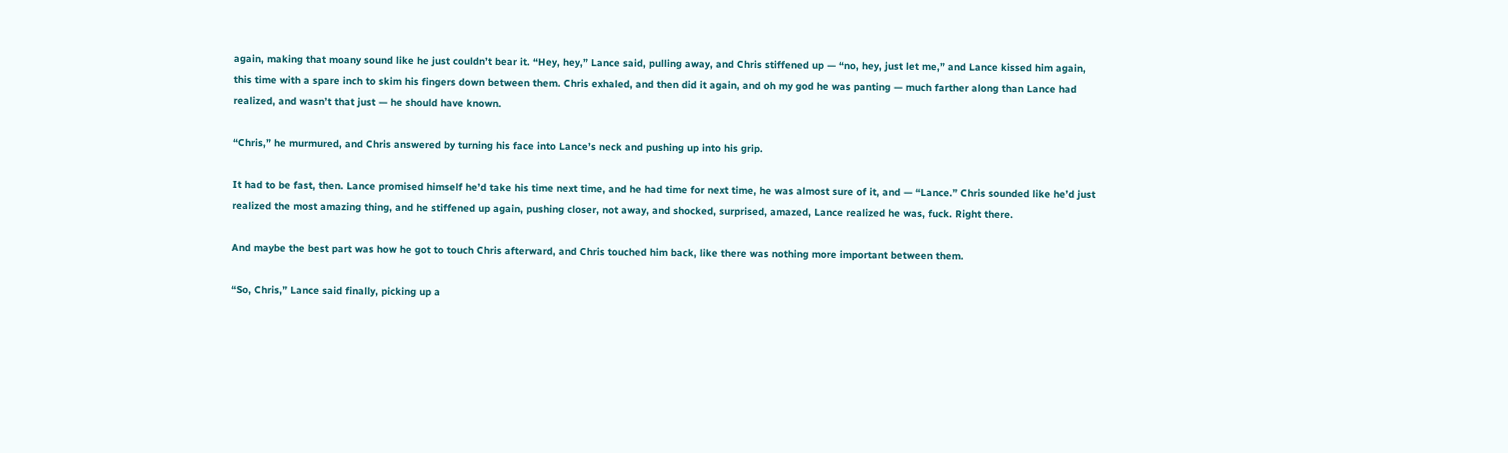again, making that moany sound like he just couldn’t bear it. “Hey, hey,” Lance said, pulling away, and Chris stiffened up — “no, hey, just let me,” and Lance kissed him again, this time with a spare inch to skim his fingers down between them. Chris exhaled, and then did it again, and oh my god he was panting — much farther along than Lance had realized, and wasn’t that just — he should have known.

“Chris,” he murmured, and Chris answered by turning his face into Lance’s neck and pushing up into his grip.

It had to be fast, then. Lance promised himself he’d take his time next time, and he had time for next time, he was almost sure of it, and — “Lance.” Chris sounded like he’d just realized the most amazing thing, and he stiffened up again, pushing closer, not away, and shocked, surprised, amazed, Lance realized he was, fuck. Right there.

And maybe the best part was how he got to touch Chris afterward, and Chris touched him back, like there was nothing more important between them.

“So, Chris,” Lance said finally, picking up a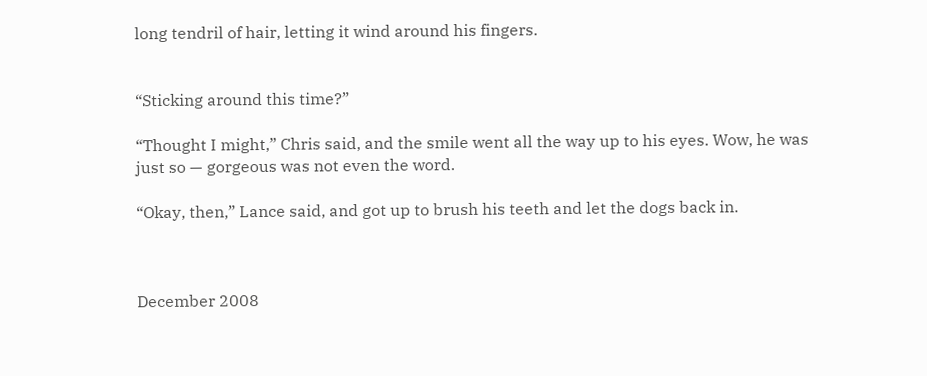long tendril of hair, letting it wind around his fingers.


“Sticking around this time?”

“Thought I might,” Chris said, and the smile went all the way up to his eyes. Wow, he was just so — gorgeous was not even the word.

“Okay, then,” Lance said, and got up to brush his teeth and let the dogs back in.



December 2008